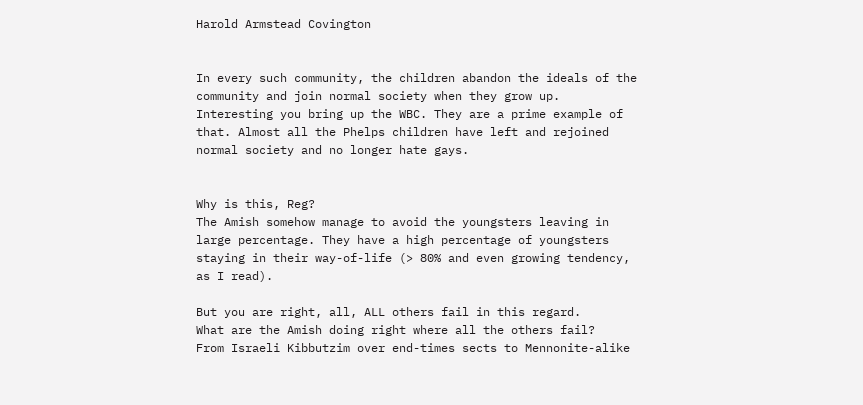Harold Armstead Covington


In every such community, the children abandon the ideals of the community and join normal society when they grow up. Interesting you bring up the WBC. They are a prime example of that. Almost all the Phelps children have left and rejoined normal society and no longer hate gays.


Why is this, Reg?
The Amish somehow manage to avoid the youngsters leaving in large percentage. They have a high percentage of youngsters staying in their way-of-life (> 80% and even growing tendency, as I read).

But you are right, all, ALL others fail in this regard.
What are the Amish doing right where all the others fail?
From Israeli Kibbutzim over end-times sects to Mennonite-alike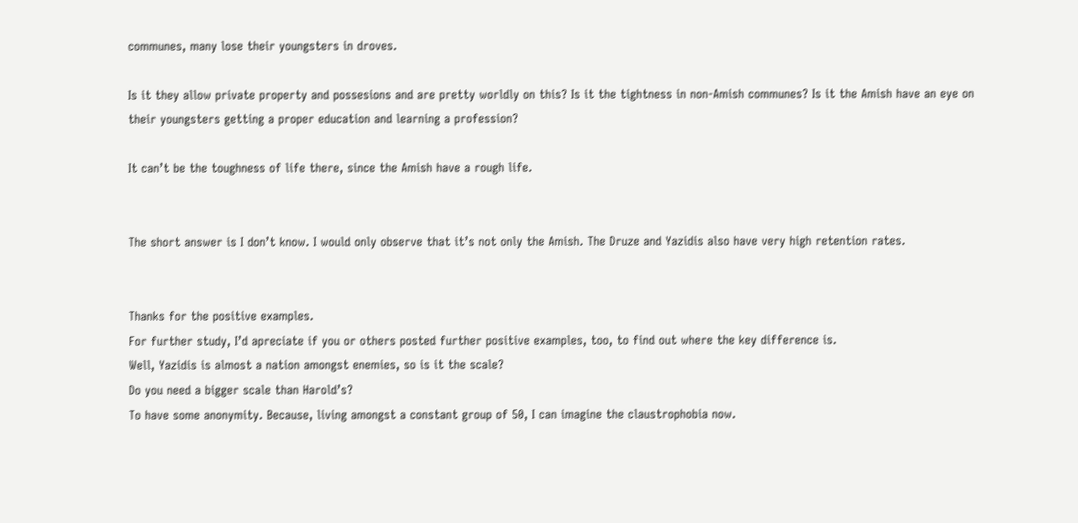communes, many lose their youngsters in droves.

Is it they allow private property and possesions and are pretty worldly on this? Is it the tightness in non-Amish communes? Is it the Amish have an eye on their youngsters getting a proper education and learning a profession?

It can’t be the toughness of life there, since the Amish have a rough life.


The short answer is I don’t know. I would only observe that it’s not only the Amish. The Druze and Yazidis also have very high retention rates.


Thanks for the positive examples.
For further study, I’d apreciate if you or others posted further positive examples, too, to find out where the key difference is.
Well, Yazidis is almost a nation amongst enemies, so is it the scale?
Do you need a bigger scale than Harold’s?
To have some anonymity. Because, living amongst a constant group of 50, I can imagine the claustrophobia now.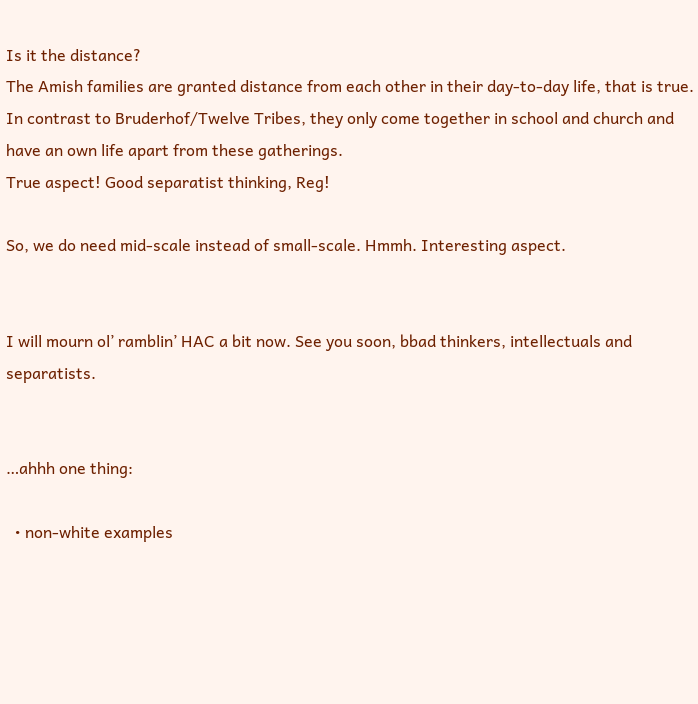Is it the distance?
The Amish families are granted distance from each other in their day-to-day life, that is true.
In contrast to Bruderhof/Twelve Tribes, they only come together in school and church and have an own life apart from these gatherings.
True aspect! Good separatist thinking, Reg!

So, we do need mid-scale instead of small-scale. Hmmh. Interesting aspect.


I will mourn ol’ ramblin’ HAC a bit now. See you soon, bbad thinkers, intellectuals and separatists.


…ahhh one thing:

  • non-white examples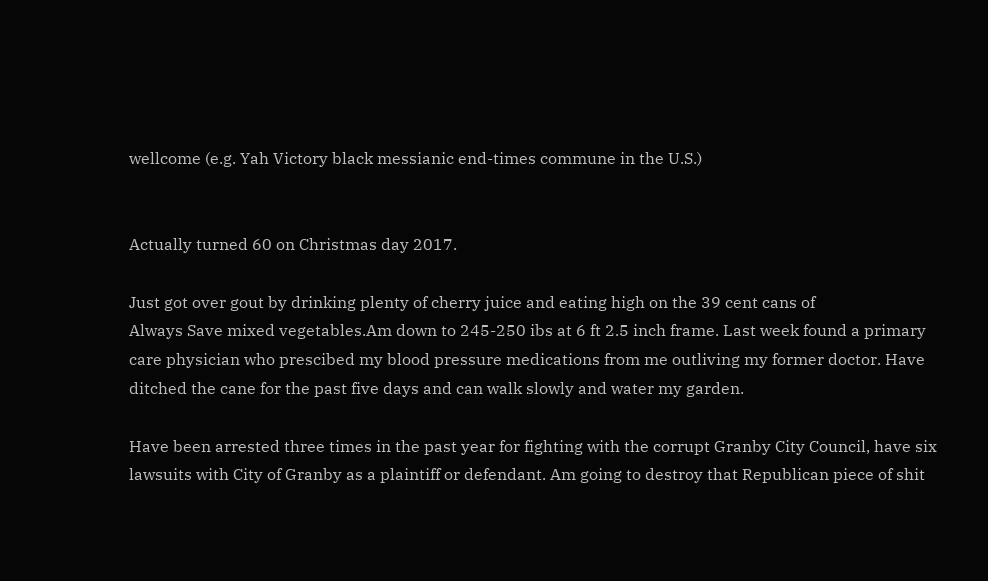wellcome (e.g. Yah Victory black messianic end-times commune in the U.S.)


Actually turned 60 on Christmas day 2017.

Just got over gout by drinking plenty of cherry juice and eating high on the 39 cent cans of
Always Save mixed vegetables.Am down to 245-250 ibs at 6 ft 2.5 inch frame. Last week found a primary care physician who prescibed my blood pressure medications from me outliving my former doctor. Have ditched the cane for the past five days and can walk slowly and water my garden.

Have been arrested three times in the past year for fighting with the corrupt Granby City Council, have six lawsuits with City of Granby as a plaintiff or defendant. Am going to destroy that Republican piece of shit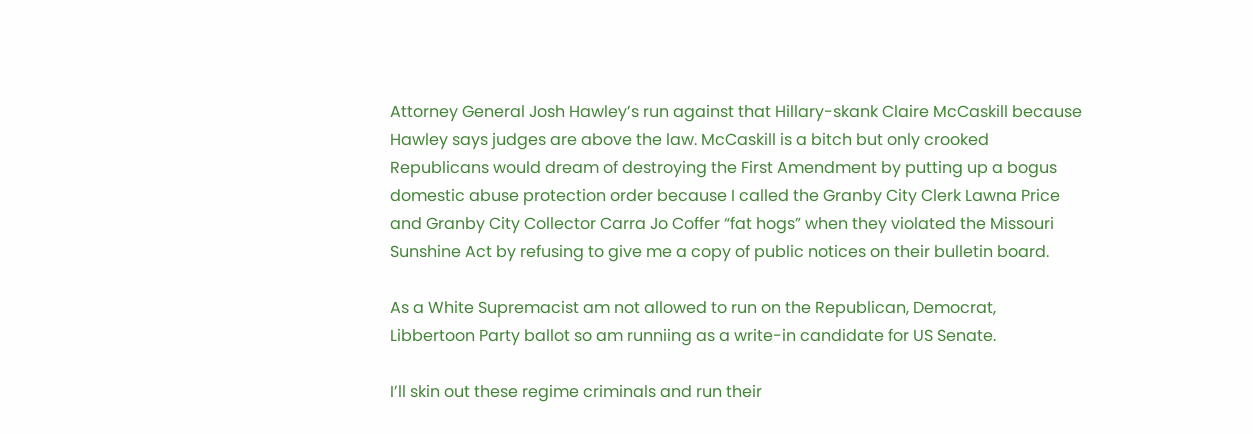Attorney General Josh Hawley’s run against that Hillary-skank Claire McCaskill because Hawley says judges are above the law. McCaskill is a bitch but only crooked Republicans would dream of destroying the First Amendment by putting up a bogus domestic abuse protection order because I called the Granby City Clerk Lawna Price and Granby City Collector Carra Jo Coffer “fat hogs” when they violated the Missouri Sunshine Act by refusing to give me a copy of public notices on their bulletin board.

As a White Supremacist am not allowed to run on the Republican, Democrat, Libbertoon Party ballot so am runniing as a write-in candidate for US Senate.

I’ll skin out these regime criminals and run their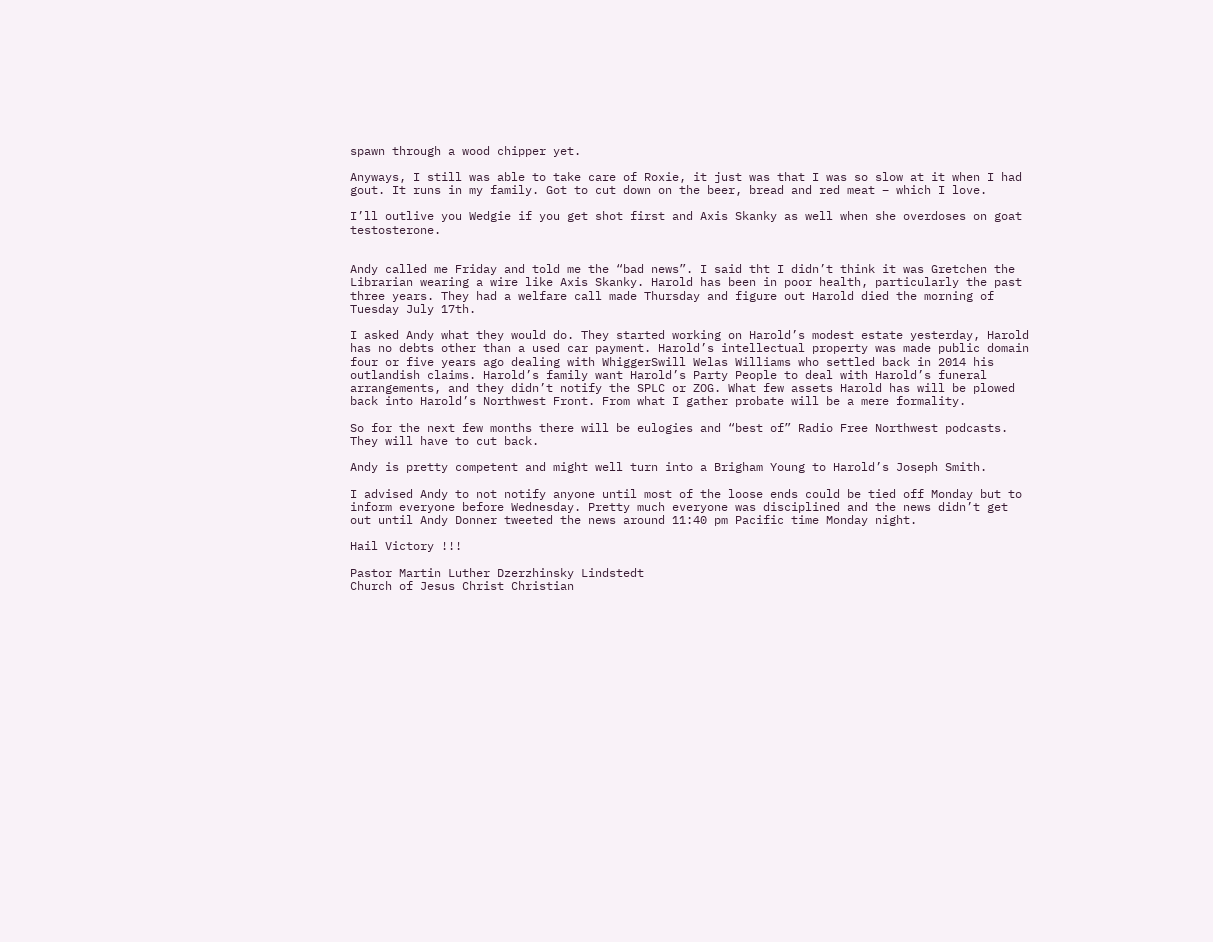spawn through a wood chipper yet.

Anyways, I still was able to take care of Roxie, it just was that I was so slow at it when I had gout. It runs in my family. Got to cut down on the beer, bread and red meat – which I love.

I’ll outlive you Wedgie if you get shot first and Axis Skanky as well when she overdoses on goat testosterone.


Andy called me Friday and told me the “bad news”. I said tht I didn’t think it was Gretchen the Librarian wearing a wire like Axis Skanky. Harold has been in poor health, particularly the past three years. They had a welfare call made Thursday and figure out Harold died the morning of Tuesday July 17th.

I asked Andy what they would do. They started working on Harold’s modest estate yesterday, Harold has no debts other than a used car payment. Harold’s intellectual property was made public domain four or five years ago dealing with WhiggerSwill Welas Williams who settled back in 2014 his outlandish claims. Harold’s family want Harold’s Party People to deal with Harold’s funeral arrangements, and they didn’t notify the SPLC or ZOG. What few assets Harold has will be plowed back into Harold’s Northwest Front. From what I gather probate will be a mere formality.

So for the next few months there will be eulogies and “best of” Radio Free Northwest podcasts. They will have to cut back.

Andy is pretty competent and might well turn into a Brigham Young to Harold’s Joseph Smith.

I advised Andy to not notify anyone until most of the loose ends could be tied off Monday but to inform everyone before Wednesday. Pretty much everyone was disciplined and the news didn’t get out until Andy Donner tweeted the news around 11:40 pm Pacific time Monday night.

Hail Victory !!!

Pastor Martin Luther Dzerzhinsky Lindstedt
Church of Jesus Christ Christian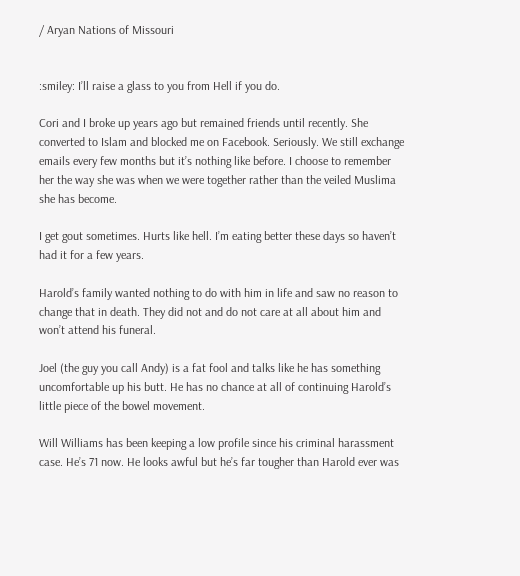/ Aryan Nations of Missouri


:smiley: I’ll raise a glass to you from Hell if you do.

Cori and I broke up years ago but remained friends until recently. She converted to Islam and blocked me on Facebook. Seriously. We still exchange emails every few months but it’s nothing like before. I choose to remember her the way she was when we were together rather than the veiled Muslima she has become.

I get gout sometimes. Hurts like hell. I’m eating better these days so haven’t had it for a few years.

Harold’s family wanted nothing to do with him in life and saw no reason to change that in death. They did not and do not care at all about him and won’t attend his funeral.

Joel (the guy you call Andy) is a fat fool and talks like he has something uncomfortable up his butt. He has no chance at all of continuing Harold’s little piece of the bowel movement.

Will Williams has been keeping a low profile since his criminal harassment case. He’s 71 now. He looks awful but he’s far tougher than Harold ever was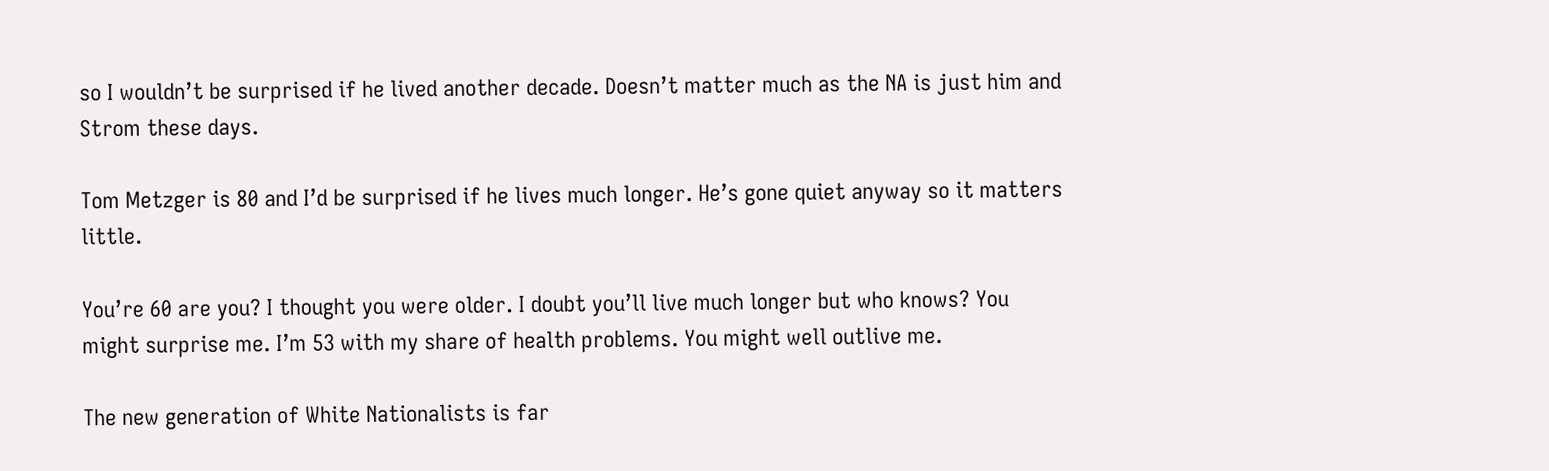so I wouldn’t be surprised if he lived another decade. Doesn’t matter much as the NA is just him and Strom these days.

Tom Metzger is 80 and I’d be surprised if he lives much longer. He’s gone quiet anyway so it matters little.

You’re 60 are you? I thought you were older. I doubt you’ll live much longer but who knows? You might surprise me. I’m 53 with my share of health problems. You might well outlive me.

The new generation of White Nationalists is far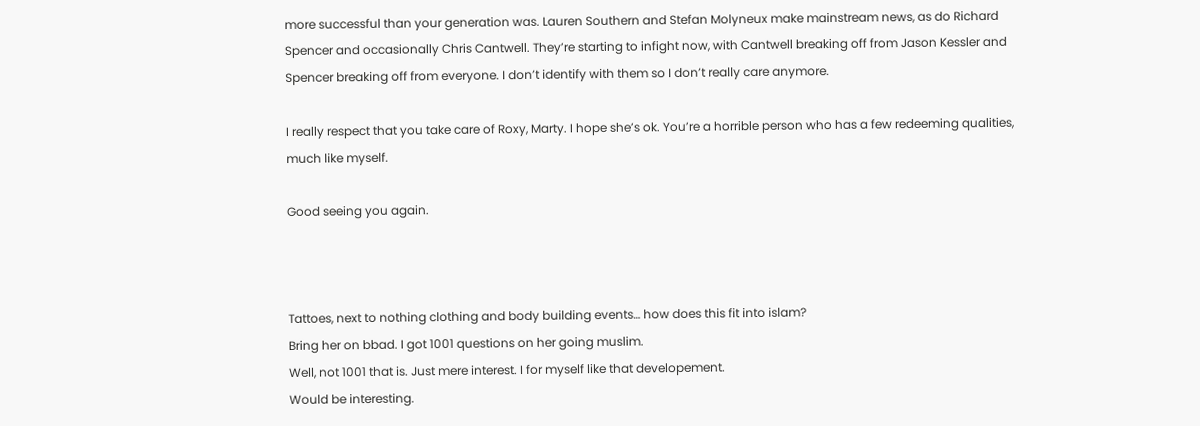more successful than your generation was. Lauren Southern and Stefan Molyneux make mainstream news, as do Richard Spencer and occasionally Chris Cantwell. They’re starting to infight now, with Cantwell breaking off from Jason Kessler and Spencer breaking off from everyone. I don’t identify with them so I don’t really care anymore.

I really respect that you take care of Roxy, Marty. I hope she’s ok. You’re a horrible person who has a few redeeming qualities, much like myself.

Good seeing you again.



Tattoes, next to nothing clothing and body building events… how does this fit into islam?
Bring her on bbad. I got 1001 questions on her going muslim.
Well, not 1001 that is. Just mere interest. I for myself like that developement.
Would be interesting.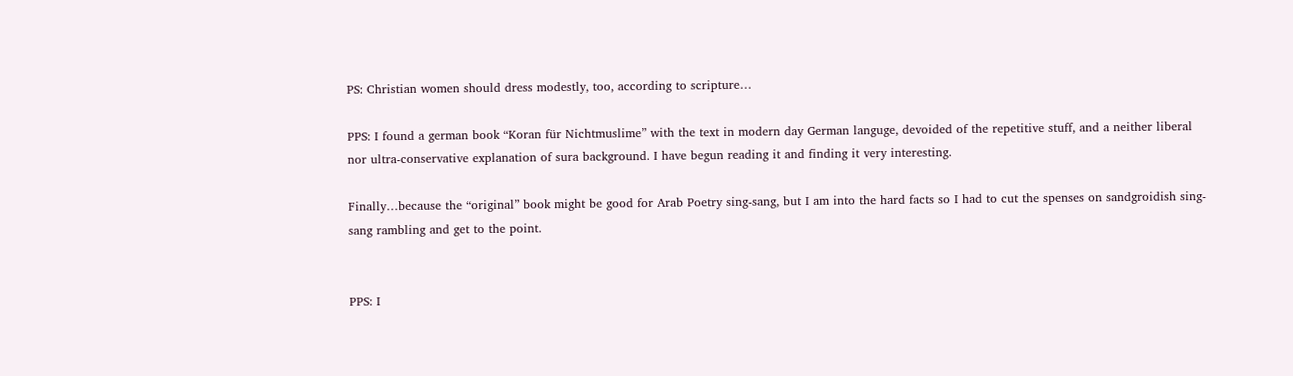PS: Christian women should dress modestly, too, according to scripture…

PPS: I found a german book “Koran für Nichtmuslime” with the text in modern day German languge, devoided of the repetitive stuff, and a neither liberal nor ultra-conservative explanation of sura background. I have begun reading it and finding it very interesting.

Finally…because the “original” book might be good for Arab Poetry sing-sang, but I am into the hard facts so I had to cut the spenses on sandgroidish sing-sang rambling and get to the point.


PPS: I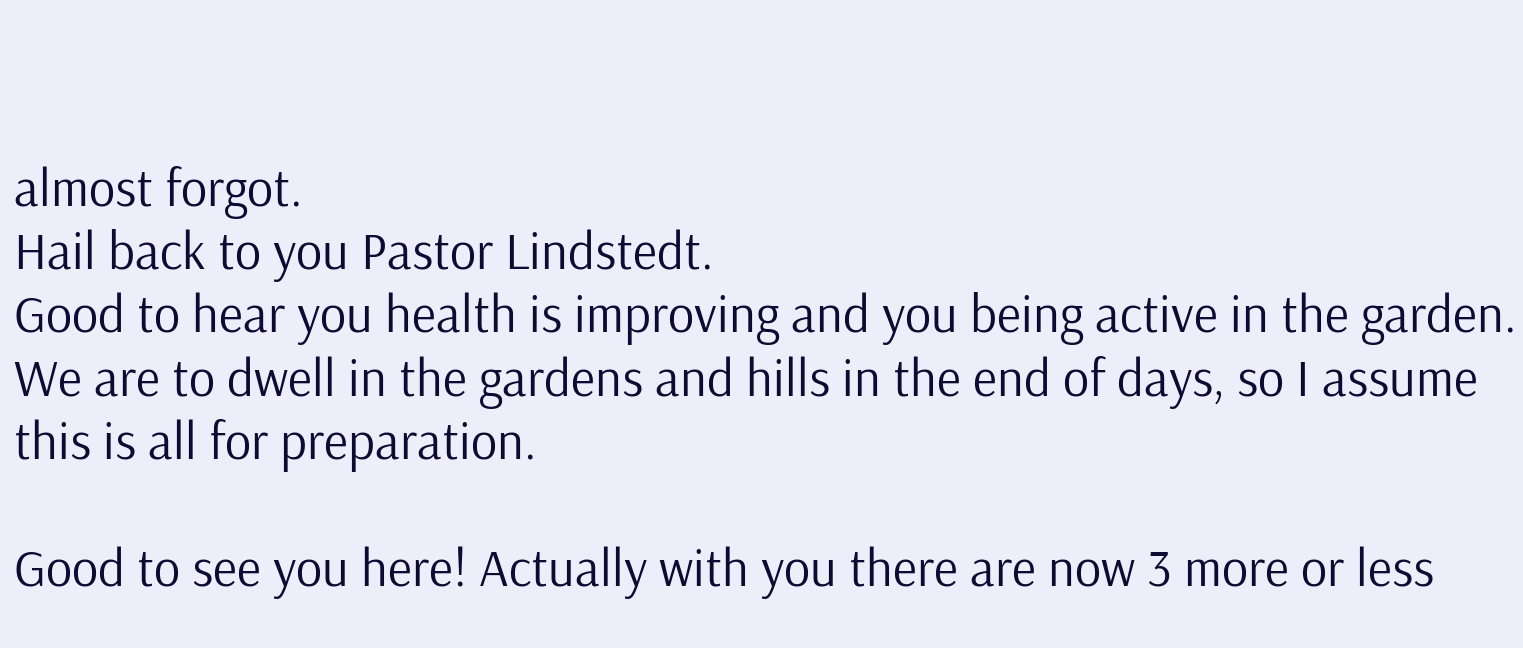almost forgot.
Hail back to you Pastor Lindstedt.
Good to hear you health is improving and you being active in the garden.
We are to dwell in the gardens and hills in the end of days, so I assume this is all for preparation.

Good to see you here! Actually with you there are now 3 more or less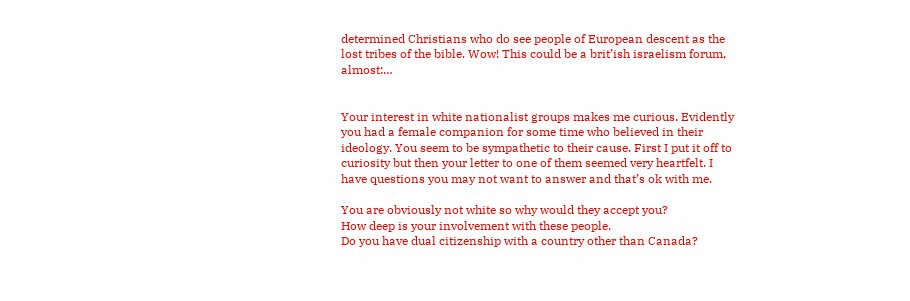determined Christians who do see people of European descent as the lost tribes of the bible. Wow! This could be a brit’ish israelism forum, almost:…


Your interest in white nationalist groups makes me curious. Evidently you had a female companion for some time who believed in their ideology. You seem to be sympathetic to their cause. First I put it off to curiosity but then your letter to one of them seemed very heartfelt. I have questions you may not want to answer and that’s ok with me.

You are obviously not white so why would they accept you?
How deep is your involvement with these people.
Do you have dual citizenship with a country other than Canada?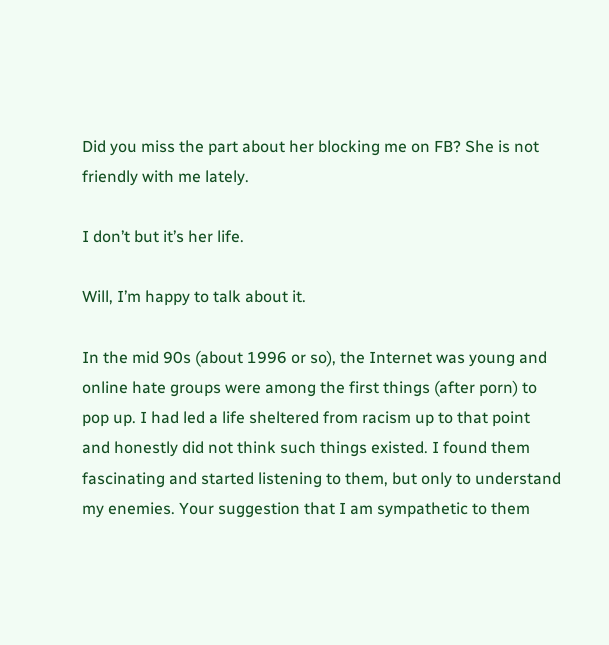Did you miss the part about her blocking me on FB? She is not friendly with me lately.

I don’t but it’s her life.

Will, I’m happy to talk about it.

In the mid 90s (about 1996 or so), the Internet was young and online hate groups were among the first things (after porn) to pop up. I had led a life sheltered from racism up to that point and honestly did not think such things existed. I found them fascinating and started listening to them, but only to understand my enemies. Your suggestion that I am sympathetic to them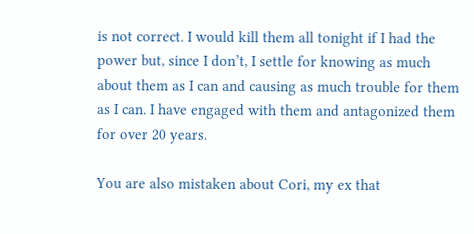is not correct. I would kill them all tonight if I had the power but, since I don’t, I settle for knowing as much about them as I can and causing as much trouble for them as I can. I have engaged with them and antagonized them for over 20 years.

You are also mistaken about Cori, my ex that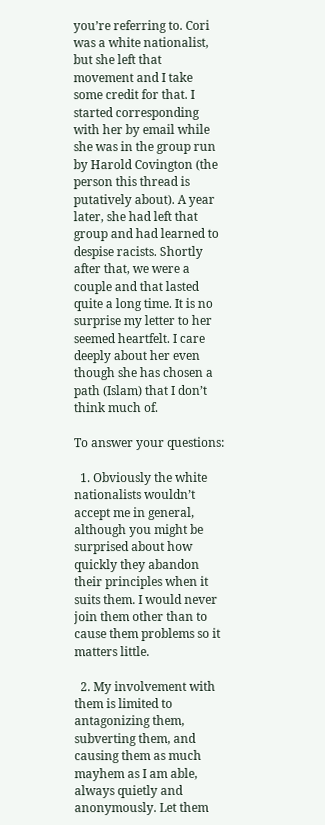you’re referring to. Cori was a white nationalist, but she left that movement and I take some credit for that. I started corresponding with her by email while she was in the group run by Harold Covington (the person this thread is putatively about). A year later, she had left that group and had learned to despise racists. Shortly after that, we were a couple and that lasted quite a long time. It is no surprise my letter to her seemed heartfelt. I care deeply about her even though she has chosen a path (Islam) that I don’t think much of.

To answer your questions:

  1. Obviously the white nationalists wouldn’t accept me in general, although you might be surprised about how quickly they abandon their principles when it suits them. I would never join them other than to cause them problems so it matters little.

  2. My involvement with them is limited to antagonizing them, subverting them, and causing them as much mayhem as I am able, always quietly and anonymously. Let them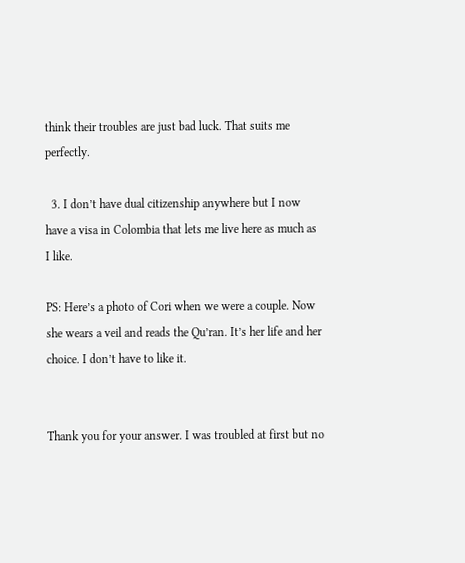think their troubles are just bad luck. That suits me perfectly.

  3. I don’t have dual citizenship anywhere but I now have a visa in Colombia that lets me live here as much as I like.

PS: Here’s a photo of Cori when we were a couple. Now she wears a veil and reads the Qu’ran. It’s her life and her choice. I don’t have to like it.


Thank you for your answer. I was troubled at first but no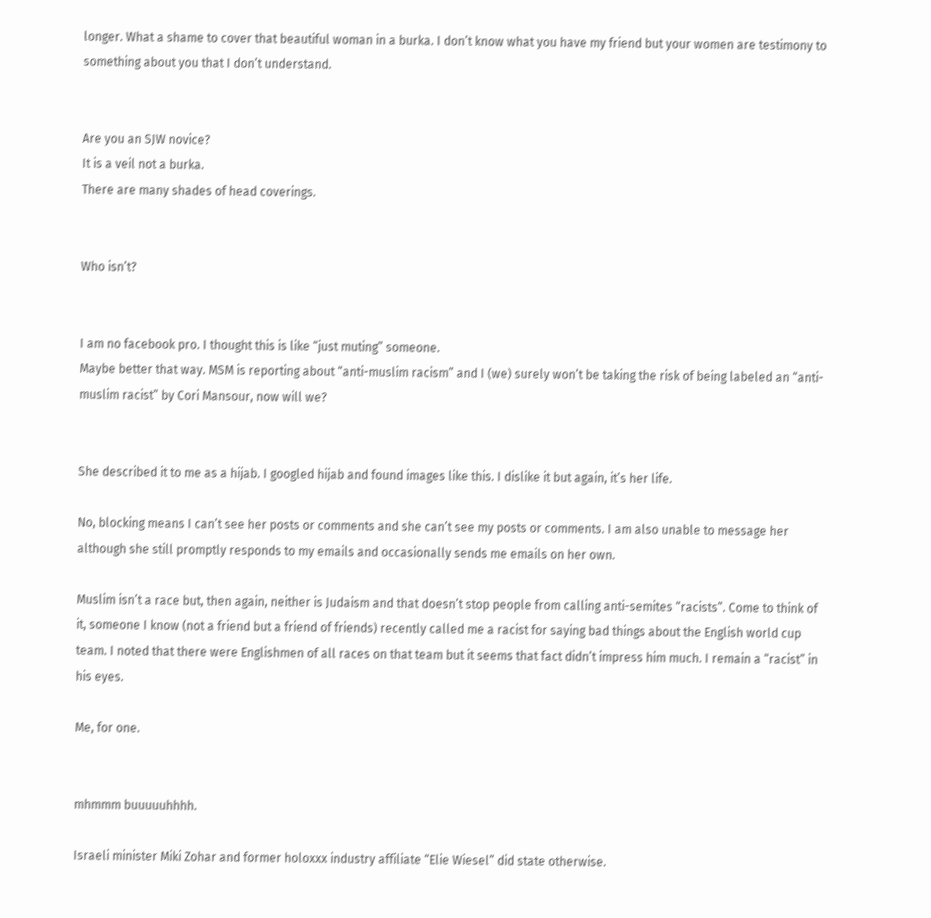longer. What a shame to cover that beautiful woman in a burka. I don’t know what you have my friend but your women are testimony to something about you that I don’t understand.


Are you an SJW novice?
It is a veil not a burka.
There are many shades of head coverings.


Who isn’t?


I am no facebook pro. I thought this is like “just muting” someone.
Maybe better that way. MSM is reporting about “anti-muslim racism” and I (we) surely won’t be taking the risk of being labeled an “anti-muslim racist” by Cori Mansour, now will we?


She described it to me as a hijab. I googled hijab and found images like this. I dislike it but again, it’s her life.

No, blocking means I can’t see her posts or comments and she can’t see my posts or comments. I am also unable to message her although she still promptly responds to my emails and occasionally sends me emails on her own.

Muslim isn’t a race but, then again, neither is Judaism and that doesn’t stop people from calling anti-semites “racists”. Come to think of it, someone I know (not a friend but a friend of friends) recently called me a racist for saying bad things about the English world cup team. I noted that there were Englishmen of all races on that team but it seems that fact didn’t impress him much. I remain a “racist” in his eyes.

Me, for one.


mhmmm buuuuuhhhh.

Israeli minister Miki Zohar and former holoxxx industry affiliate “Elie Wiesel” did state otherwise.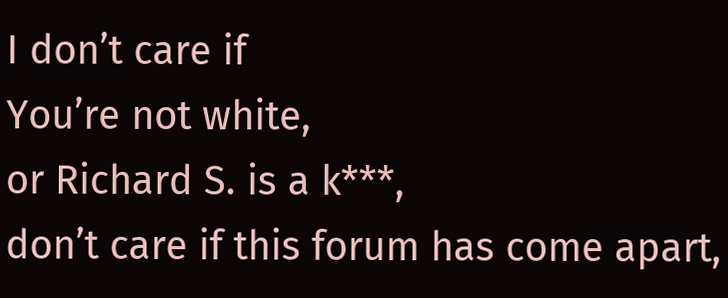I don’t care if
You’re not white,
or Richard S. is a k***,
don’t care if this forum has come apart,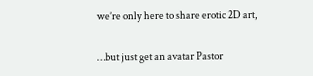we’re only here to share erotic 2D art,

…but just get an avatar Pastor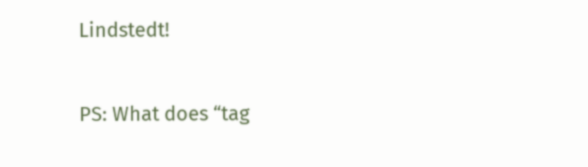Lindstedt!


PS: What does “tag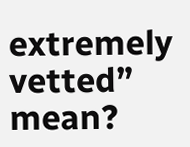extremely vetted” mean?